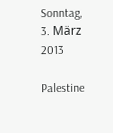Sonntag, 3. März 2013

Palestine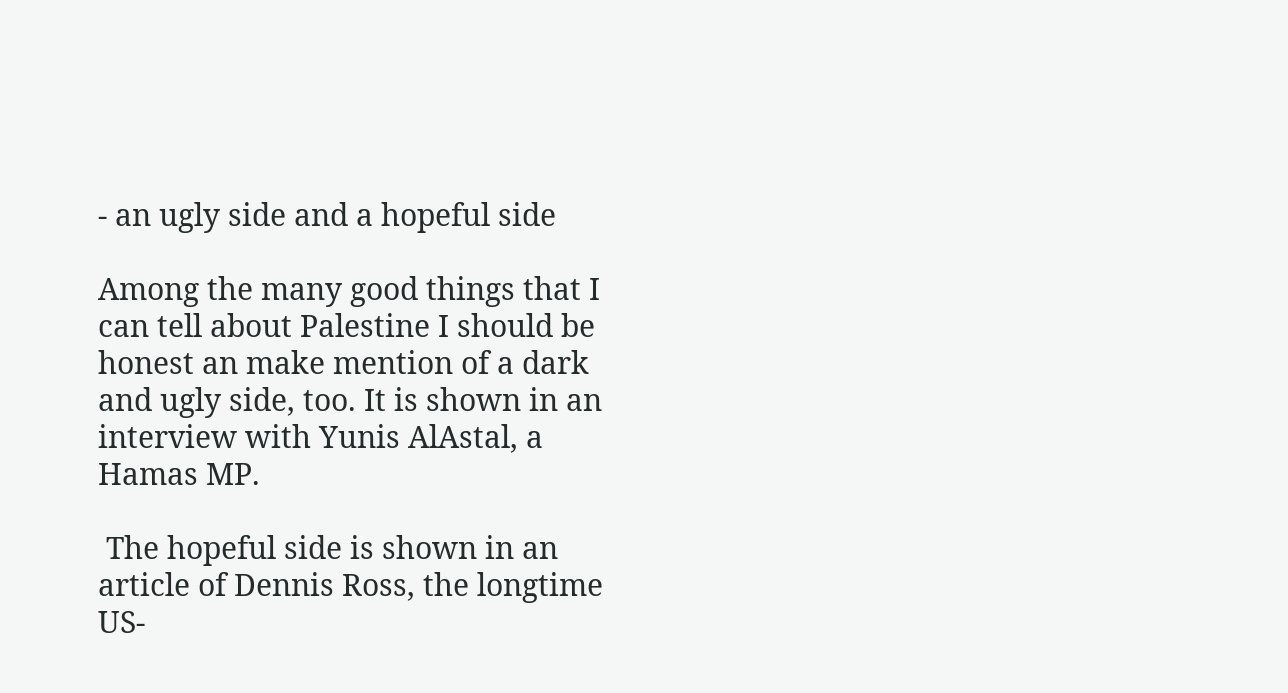- an ugly side and a hopeful side

Among the many good things that I can tell about Palestine I should be honest an make mention of a dark and ugly side, too. It is shown in an interview with Yunis AlAstal, a Hamas MP.

 The hopeful side is shown in an article of Dennis Ross, the longtime US-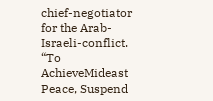chief-negotiator for the Arab-Israeli-conflict. “To AchieveMideast Peace, Suspend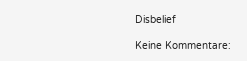Disbelief

Keine Kommentare: